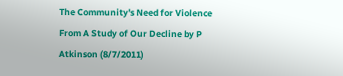The Community's Need for Violence
From A Study of Our Decline by P Atkinson (8/7/2011)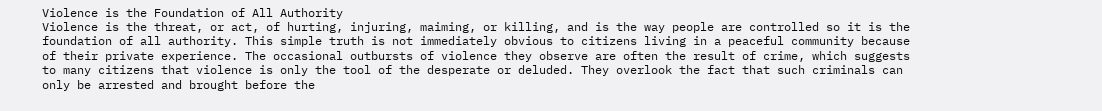Violence is the Foundation of All Authority
Violence is the threat, or act, of hurting, injuring, maiming, or killing, and is the way people are controlled so it is the foundation of all authority. This simple truth is not immediately obvious to citizens living in a peaceful community because of their private experience. The occasional outbursts of violence they observe are often the result of crime, which suggests to many citizens that violence is only the tool of the desperate or deluded. They overlook the fact that such criminals can only be arrested and brought before the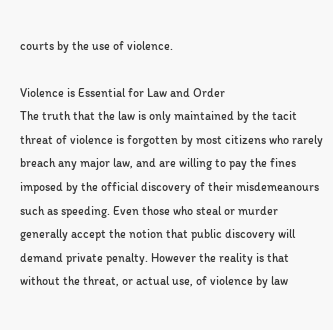courts by the use of violence.

Violence is Essential for Law and Order
The truth that the law is only maintained by the tacit threat of violence is forgotten by most citizens who rarely breach any major law, and are willing to pay the fines imposed by the official discovery of their misdemeanours such as speeding. Even those who steal or murder generally accept the notion that public discovery will demand private penalty. However the reality is that without the threat, or actual use, of violence by law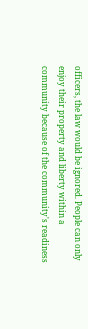officers, the law would be ignored. People can only enjoy their property and liberty within a community because of the community's readiness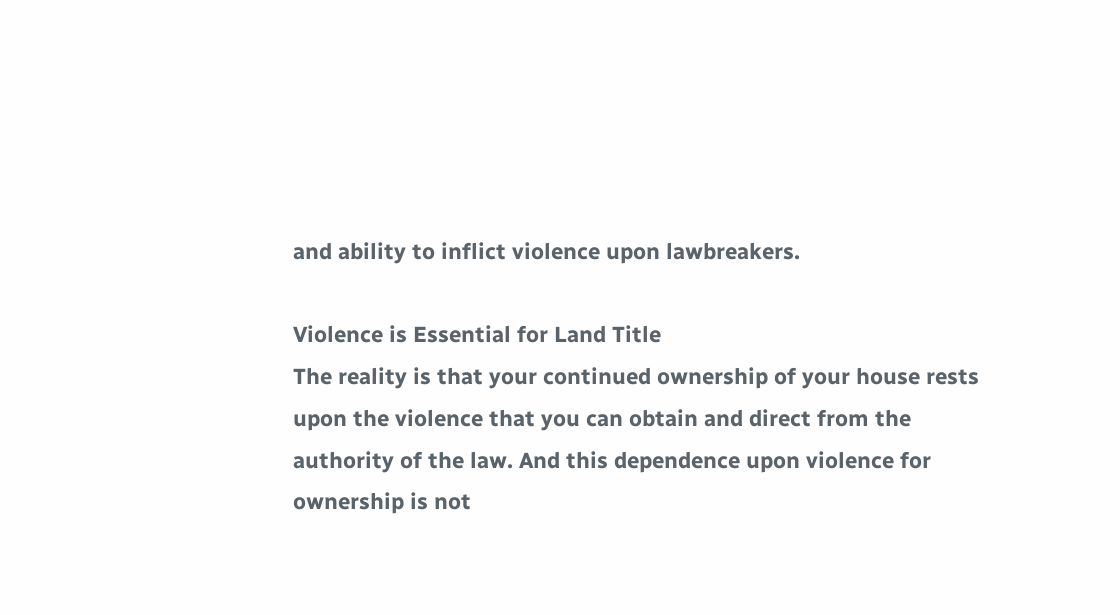and ability to inflict violence upon lawbreakers.

Violence is Essential for Land Title
The reality is that your continued ownership of your house rests upon the violence that you can obtain and direct from the authority of the law. And this dependence upon violence for ownership is not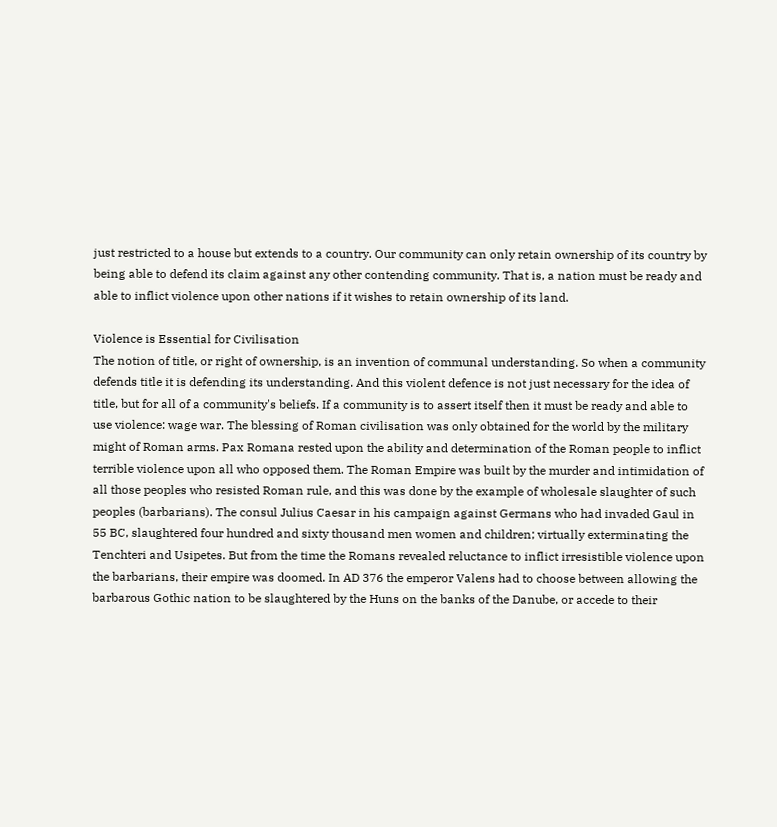just restricted to a house but extends to a country. Our community can only retain ownership of its country by being able to defend its claim against any other contending community. That is, a nation must be ready and able to inflict violence upon other nations if it wishes to retain ownership of its land.

Violence is Essential for Civilisation
The notion of title, or right of ownership, is an invention of communal understanding. So when a community defends title it is defending its understanding. And this violent defence is not just necessary for the idea of title, but for all of a community's beliefs. If a community is to assert itself then it must be ready and able to use violence: wage war. The blessing of Roman civilisation was only obtained for the world by the military might of Roman arms. Pax Romana rested upon the ability and determination of the Roman people to inflict terrible violence upon all who opposed them. The Roman Empire was built by the murder and intimidation of all those peoples who resisted Roman rule, and this was done by the example of wholesale slaughter of such peoples (barbarians). The consul Julius Caesar in his campaign against Germans who had invaded Gaul in 55 BC, slaughtered four hundred and sixty thousand men women and children; virtually exterminating the Tenchteri and Usipetes. But from the time the Romans revealed reluctance to inflict irresistible violence upon the barbarians, their empire was doomed. In AD 376 the emperor Valens had to choose between allowing the barbarous Gothic nation to be slaughtered by the Huns on the banks of the Danube, or accede to their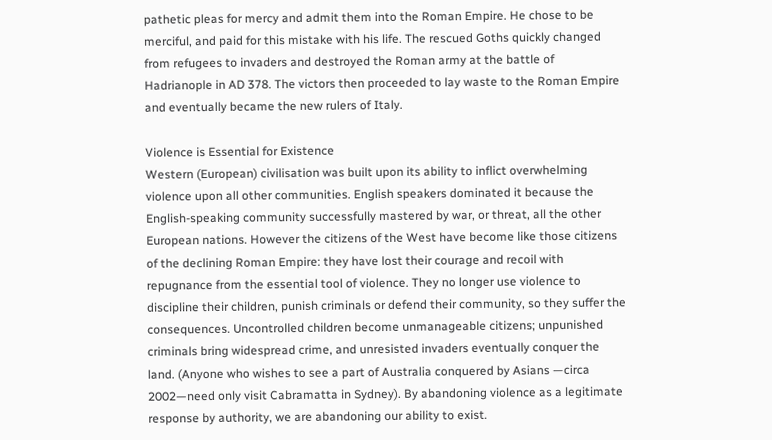pathetic pleas for mercy and admit them into the Roman Empire. He chose to be merciful, and paid for this mistake with his life. The rescued Goths quickly changed from refugees to invaders and destroyed the Roman army at the battle of Hadrianople in AD 378. The victors then proceeded to lay waste to the Roman Empire and eventually became the new rulers of Italy.

Violence is Essential for Existence
Western (European) civilisation was built upon its ability to inflict overwhelming violence upon all other communities. English speakers dominated it because the English-speaking community successfully mastered by war, or threat, all the other European nations. However the citizens of the West have become like those citizens of the declining Roman Empire: they have lost their courage and recoil with repugnance from the essential tool of violence. They no longer use violence to discipline their children, punish criminals or defend their community, so they suffer the consequences. Uncontrolled children become unmanageable citizens; unpunished criminals bring widespread crime, and unresisted invaders eventually conquer the land. (Anyone who wishes to see a part of Australia conquered by Asians —circa 2002—need only visit Cabramatta in Sydney). By abandoning violence as a legitimate response by authority, we are abandoning our ability to exist.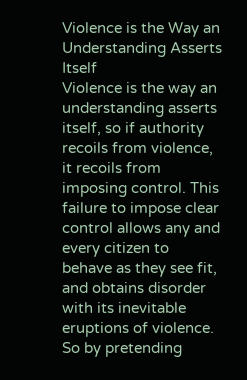Violence is the Way an Understanding Asserts Itself
Violence is the way an understanding asserts itself, so if authority recoils from violence, it recoils from imposing control. This failure to impose clear control allows any and every citizen to behave as they see fit, and obtains disorder with its inevitable eruptions of violence. So by pretending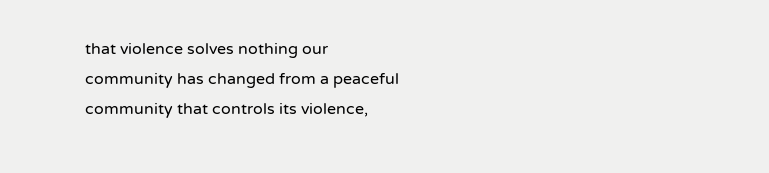that violence solves nothing our community has changed from a peaceful community that controls its violence,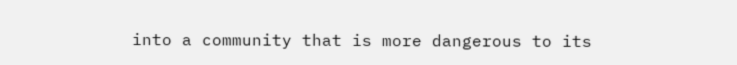into a community that is more dangerous to its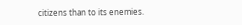citizens than to its enemies.